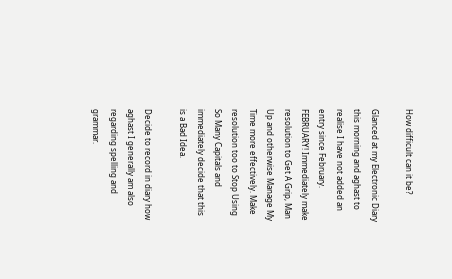How difficult can it be?

Glanced at my Electronic Diary this morning and aghast to realise I have not added an entry since February. FEBRUARY! Immediately make resolution to Get A Grip, Man Up and otherwise Manage My Time more effectively. Make resolution too to Stop Using So Many Capitals and immediately decide that this is a Bad Idea.

Decide to record in diary how aghast I generally am also regarding spelling and grammar.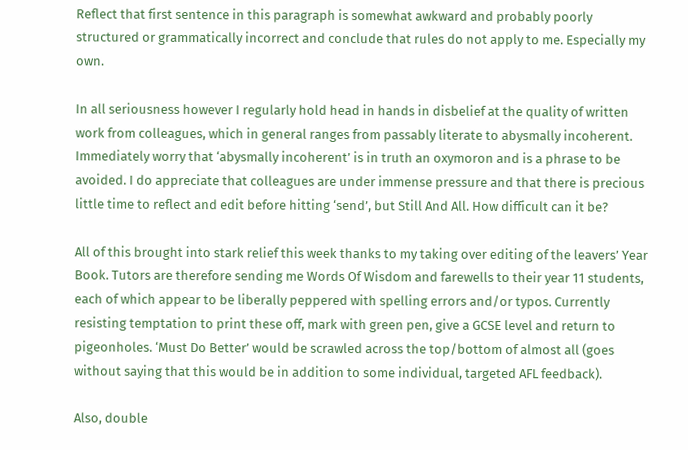Reflect that first sentence in this paragraph is somewhat awkward and probably poorly structured or grammatically incorrect and conclude that rules do not apply to me. Especially my own.

In all seriousness however I regularly hold head in hands in disbelief at the quality of written work from colleagues, which in general ranges from passably literate to abysmally incoherent. Immediately worry that ‘abysmally incoherent’ is in truth an oxymoron and is a phrase to be avoided. I do appreciate that colleagues are under immense pressure and that there is precious little time to reflect and edit before hitting ‘send’, but Still And All. How difficult can it be?

All of this brought into stark relief this week thanks to my taking over editing of the leavers’ Year Book. Tutors are therefore sending me Words Of Wisdom and farewells to their year 11 students, each of which appear to be liberally peppered with spelling errors and/or typos. Currently resisting temptation to print these off, mark with green pen, give a GCSE level and return to pigeonholes. ‘Must Do Better’ would be scrawled across the top/bottom of almost all (goes without saying that this would be in addition to some individual, targeted AFL feedback).

Also, double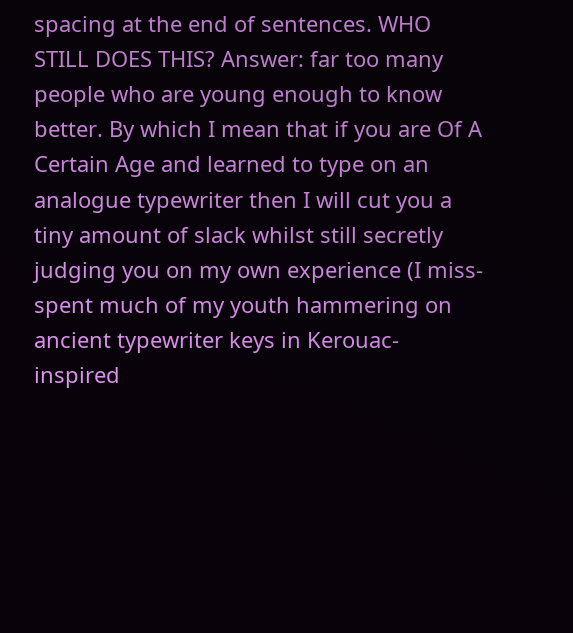spacing at the end of sentences. WHO STILL DOES THIS? Answer: far too many people who are young enough to know better. By which I mean that if you are Of A Certain Age and learned to type on an analogue typewriter then I will cut you a tiny amount of slack whilst still secretly judging you on my own experience (I miss-spent much of my youth hammering on ancient typewriter keys in Kerouac-inspired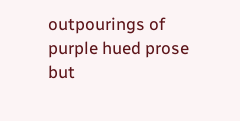outpourings of purple hued prose but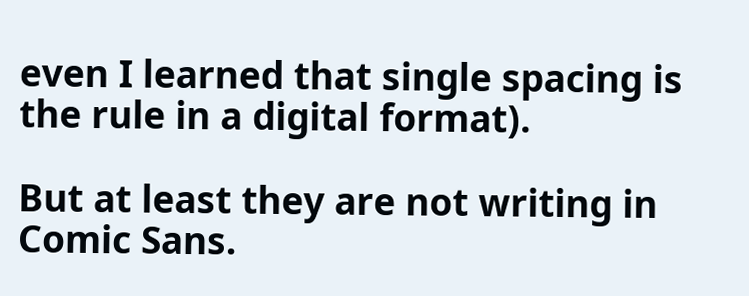even I learned that single spacing is the rule in a digital format).

But at least they are not writing in Comic Sans.